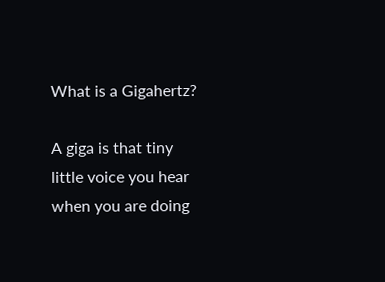What is a Gigahertz?

A giga is that tiny little voice you hear when you are doing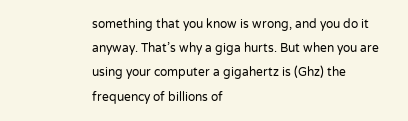something that you know is wrong, and you do it anyway. That’s why a giga hurts. But when you are using your computer a gigahertz is (Ghz) the frequency of billions of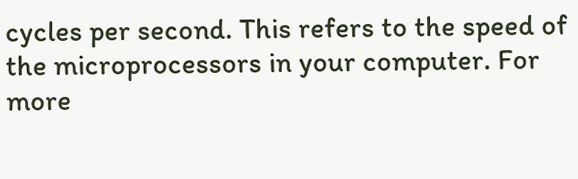cycles per second. This refers to the speed of the microprocessors in your computer. For more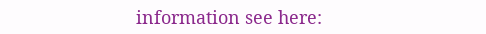information see here: